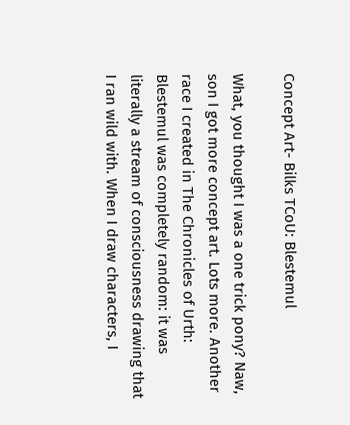Concept Art- Bilks TCoU: Blestemul

What, you thought I was a one trick pony? Naw, son I got more concept art. Lots more. Another race I created in The Chronicles of Urth: Blestemul was completely random: it was literally a stream of consciousness drawing that I ran wild with. When I draw characters, I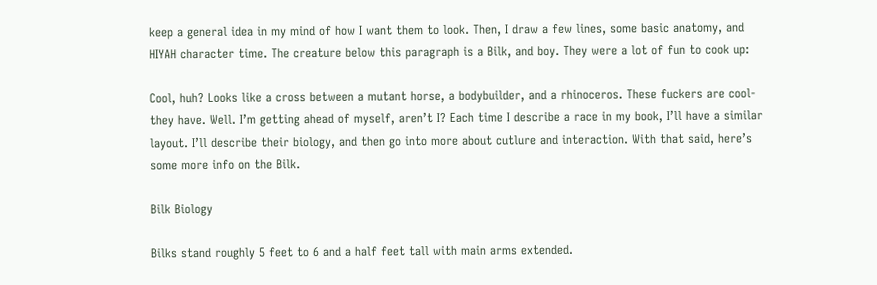keep a general idea in my mind of how I want them to look. Then, I draw a few lines, some basic anatomy, and HIYAH character time. The creature below this paragraph is a Bilk, and boy. They were a lot of fun to cook up:

Cool, huh? Looks like a cross between a mutant horse, a bodybuilder, and a rhinoceros. These fuckers are cool- they have. Well. I’m getting ahead of myself, aren’t I? Each time I describe a race in my book, I’ll have a similar layout. I’ll describe their biology, and then go into more about cutlure and interaction. With that said, here’s some more info on the Bilk.

Bilk Biology

Bilks stand roughly 5 feet to 6 and a half feet tall with main arms extended.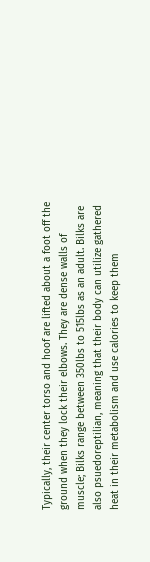Typically, their center torso and hoof are lifted about a foot off the ground when they lock their elbows. They are dense walls of muscle; Bilks range between 350lbs to 515lbs as an adult. Bilks are also psuedoreptilian, meaning that their body can utilize gathered heat in their metabolism and use calories to keep them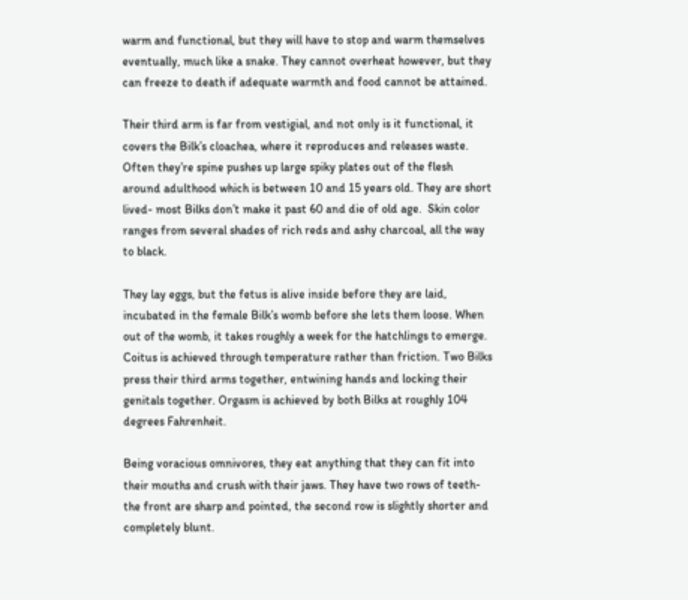warm and functional, but they will have to stop and warm themselves eventually, much like a snake. They cannot overheat however, but they can freeze to death if adequate warmth and food cannot be attained.

Their third arm is far from vestigial, and not only is it functional, it covers the Bilk’s cloachea, where it reproduces and releases waste. Often they’re spine pushes up large spiky plates out of the flesh around adulthood which is between 10 and 15 years old. They are short lived- most Bilks don’t make it past 60 and die of old age.  Skin color ranges from several shades of rich reds and ashy charcoal, all the way to black.

They lay eggs, but the fetus is alive inside before they are laid, incubated in the female Bilk’s womb before she lets them loose. When out of the womb, it takes roughly a week for the hatchlings to emerge. Coitus is achieved through temperature rather than friction. Two Bilks press their third arms together, entwining hands and locking their genitals together. Orgasm is achieved by both Bilks at roughly 104 degrees Fahrenheit.

Being voracious omnivores, they eat anything that they can fit into their mouths and crush with their jaws. They have two rows of teeth- the front are sharp and pointed, the second row is slightly shorter and completely blunt.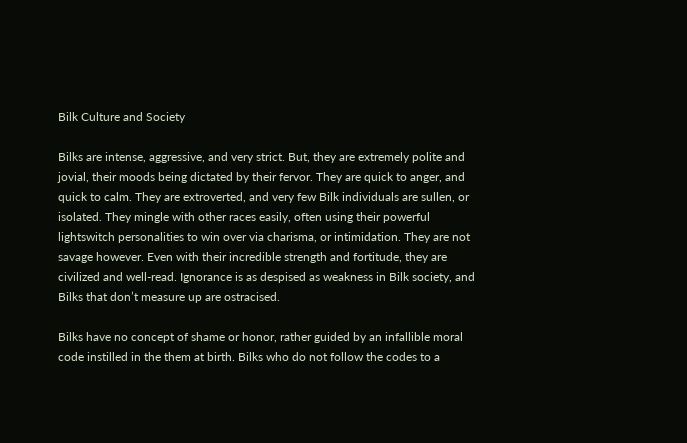Bilk Culture and Society

Bilks are intense, aggressive, and very strict. But, they are extremely polite and jovial, their moods being dictated by their fervor. They are quick to anger, and quick to calm. They are extroverted, and very few Bilk individuals are sullen, or isolated. They mingle with other races easily, often using their powerful lightswitch personalities to win over via charisma, or intimidation. They are not savage however. Even with their incredible strength and fortitude, they are civilized and well-read. Ignorance is as despised as weakness in Bilk society, and Bilks that don’t measure up are ostracised.

Bilks have no concept of shame or honor, rather guided by an infallible moral code instilled in the them at birth. Bilks who do not follow the codes to a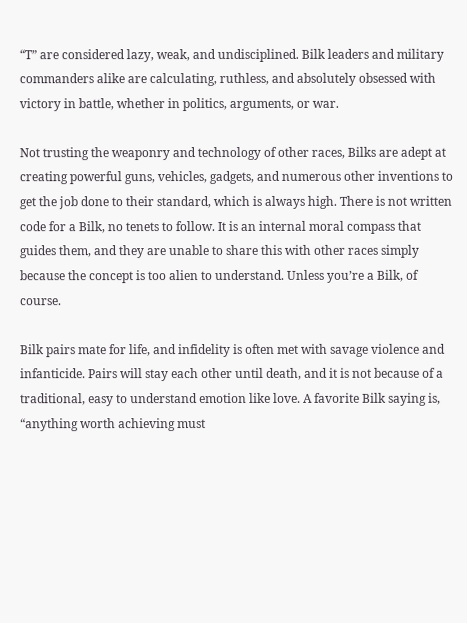“T” are considered lazy, weak, and undisciplined. Bilk leaders and military commanders alike are calculating, ruthless, and absolutely obsessed with victory in battle, whether in politics, arguments, or war.

Not trusting the weaponry and technology of other races, Bilks are adept at creating powerful guns, vehicles, gadgets, and numerous other inventions to get the job done to their standard, which is always high. There is not written code for a Bilk, no tenets to follow. It is an internal moral compass that guides them, and they are unable to share this with other races simply because the concept is too alien to understand. Unless you’re a Bilk, of course.

Bilk pairs mate for life, and infidelity is often met with savage violence and infanticide. Pairs will stay each other until death, and it is not because of a traditional, easy to understand emotion like love. A favorite Bilk saying is, “anything worth achieving must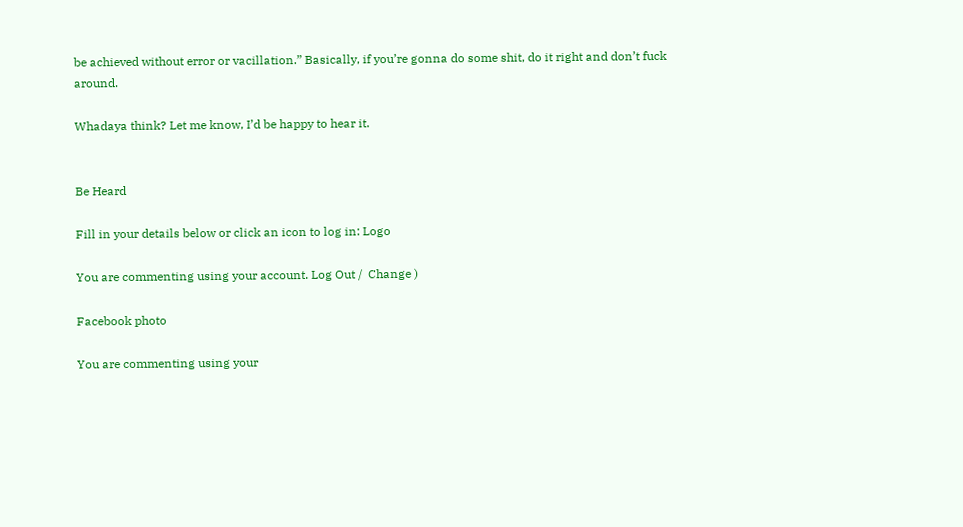be achieved without error or vacillation.” Basically, if you’re gonna do some shit, do it right and don’t fuck around.

Whadaya think? Let me know, I’d be happy to hear it.


Be Heard

Fill in your details below or click an icon to log in: Logo

You are commenting using your account. Log Out /  Change )

Facebook photo

You are commenting using your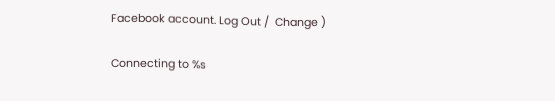Facebook account. Log Out /  Change )

Connecting to %s